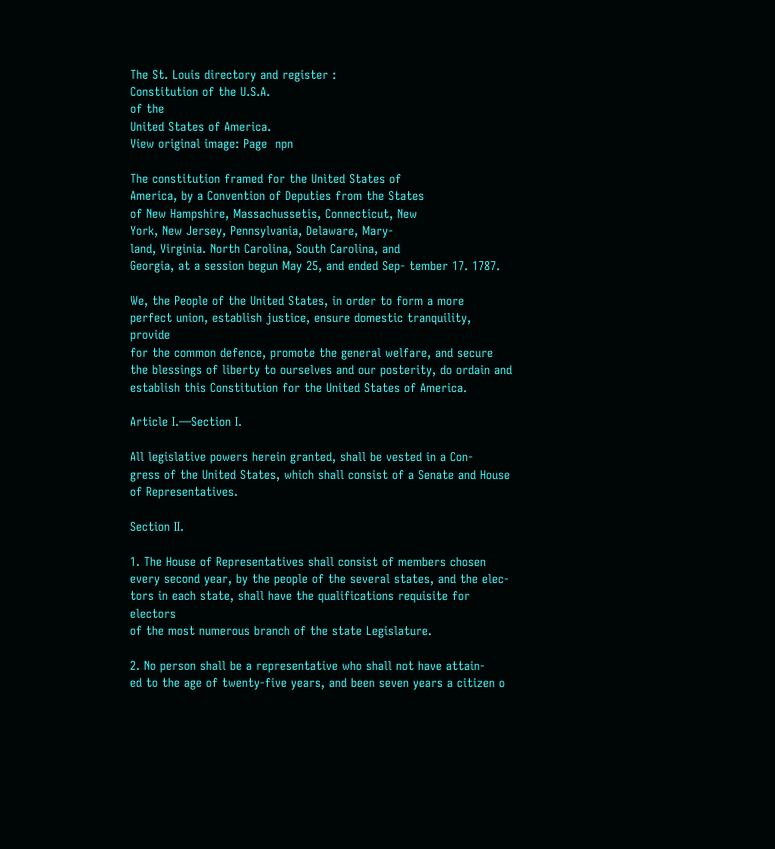The St. Louis directory and register :
Constitution of the U.S.A.
of the
United States of America.
View original image: Page  npn

The constitution framed for the Unìted States of
America, by a Convention of Deputies from the States
of New Hampshire, Massachussetis, Connecticut, New
York, New Jersey, Pennsylvania, Delaware, Mary-
land, Virginia. North Carolina, South Carolina, and
Georgia, at a session begun May 25, and ended Sep- tember 17. 1787.

We, the People of the United States, in order to form a more
perfect union, establish justice, ensure domestic tranquility, provide
for the common defence, promote the general welfare, and secure
the blessings of liberty to ourselves and our posterity, do ordain and
establish this Constitution for the United States of America.

Article I.—Section I.

All legislative powers herein granted, shall be vested in a Con-
gress of the United States, which shall consist of a Senate and House
of Representatives.

Section II.

1. The House of Representatives shall consist of members chosen
every second year, by the people of the several states, and the elec-
tors in each state, shall have the qualifications requisite for electors
of the most numerous branch of the state Legislature.

2. No person shall be a representative who shall not have attain-
ed to the age of twenty-five years, and been seven years a citizen o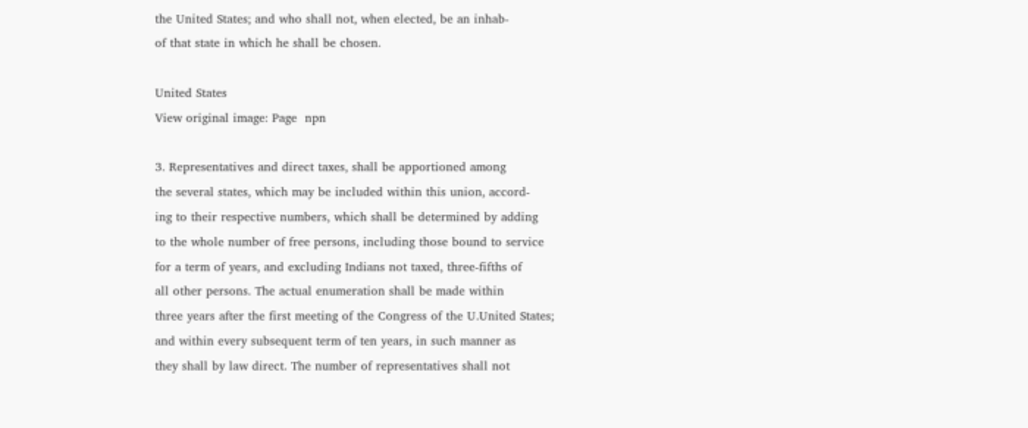the United States; and who shall not, when elected, be an inhab-
of that state in which he shall be chosen.

United States
View original image: Page  npn

3. Representatives and direct taxes, shall be apportioned among
the several states, which may be included within this union, accord-
ing to their respective numbers, which shall be determined by adding
to the whole number of free persons, including those bound to service
for a term of years, and excluding Indians not taxed, three-fifths of
all other persons. The actual enumeration shall be made within
three years after the first meeting of the Congress of the U.United States;
and within every subsequent term of ten years, in such manner as
they shall by law direct. The number of representatives shall not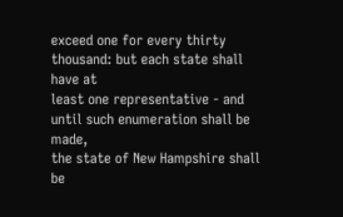exceed one for every thirty thousand: but each state shall have at
least one representative - and until such enumeration shall be made,
the state of New Hampshire shall be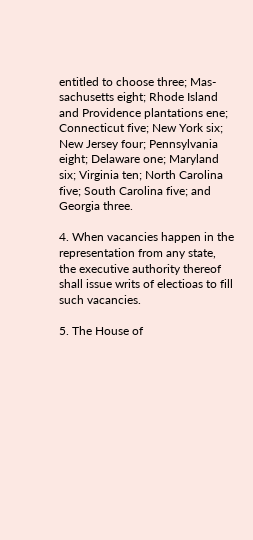entitled to choose three; Mas-
sachusetts eight; Rhode Island and Providence plantations ene;
Connecticut five; New York six; New Jersey four; Pennsylvania
eight; Delaware one; Maryland six; Virginia ten; North Carolina
five; South Carolina five; and Georgia three.

4. When vacancies happen in the representation from any state,
the executive authority thereof shall issue writs of electioas to fill
such vacancies.

5. The House of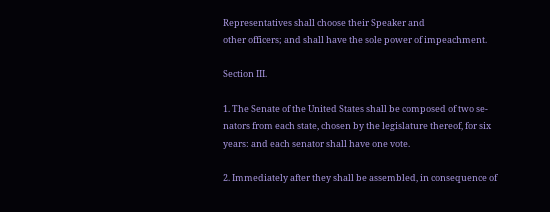Representatives shall choose their Speaker and
other officers; and shall have the sole power of impeachment.

Section III.

1. The Senate of the United States shall be composed of two se-
nators from each state, chosen by the legislature thereof, for six
years: and each senator shall have one vote.

2. Immediately after they shall be assembled, in consequence of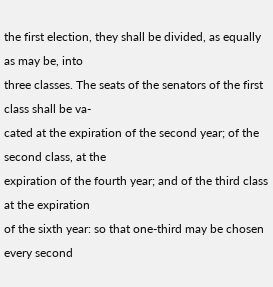the first election, they shall be divided, as equally as may be, into
three classes. The seats of the senators of the first class shall be va-
cated at the expiration of the second year; of the second class, at the
expiration of the fourth year; and of the third class at the expiration
of the sixth year: so that one-third may be chosen every second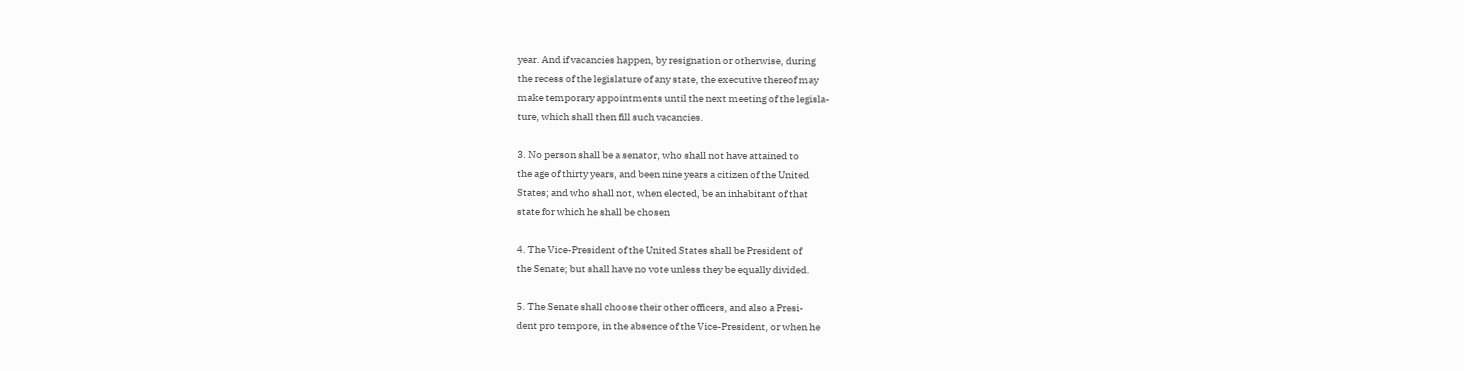year. And if vacancies happen, by resignation or otherwise, during
the recess of the legislature of any state, the executive thereof may
make temporary appointments until the next meeting of the legisla-
ture, which shall then fill such vacancies.

3. No person shall be a senator, who shall not have attained to
the age of thirty years, and been nine years a citizen of the United
States; and who shall not, when elected, be an inhabitant of that
state for which he shall be chosen

4. The Vice-President of the United States shall be President of
the Senate; but shall have no vote unless they be equally divided.

5. The Senate shall choose their other officers, and also a Presi-
dent pro tempore, in the absence of the Vice-President, or when he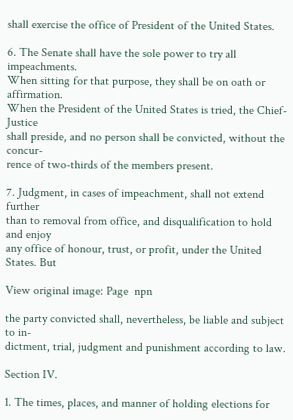shall exercise the office of President of the United States.

6. The Senate shall have the sole power to try all impeachments.
When sitting for that purpose, they shall be on oath or affirmation.
When the President of the United States is tried, the Chief-Justice
shall preside, and no person shall be convicted, without the concur-
rence of two-thirds of the members present.

7. Judgment, in cases of impeachment, shall not extend further
than to removal from office, and disqualification to hold and enjoy
any office of honour, trust, or profit, under the United States. But

View original image: Page  npn

the party convicted shall, nevertheless, be liable and subject to in-
dictment, trial, judgment and punishment according to law.

Section IV.

1. The times, places, and manner of holding elections for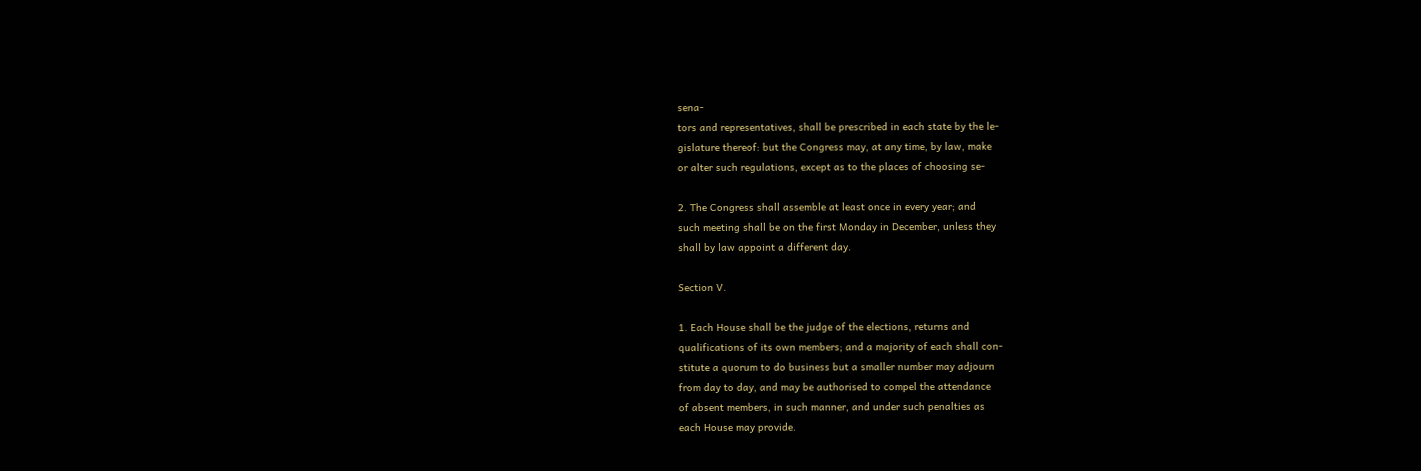sena-
tors and representatives, shall be prescribed in each state by the le-
gislature thereof: but the Congress may, at any time, by law, make
or alter such regulations, except as to the places of choosing se-

2. The Congress shall assemble at least once in every year; and
such meeting shall be on the first Monday in December, unless they
shall by law appoint a different day.

Section V.

1. Each House shall be the judge of the elections, returns and
qualifications of its own members; and a majority of each shall con-
stitute a quorum to do business but a smaller number may adjourn
from day to day, and may be authorised to compel the attendance
of absent members, in such manner, and under such penalties as
each House may provide.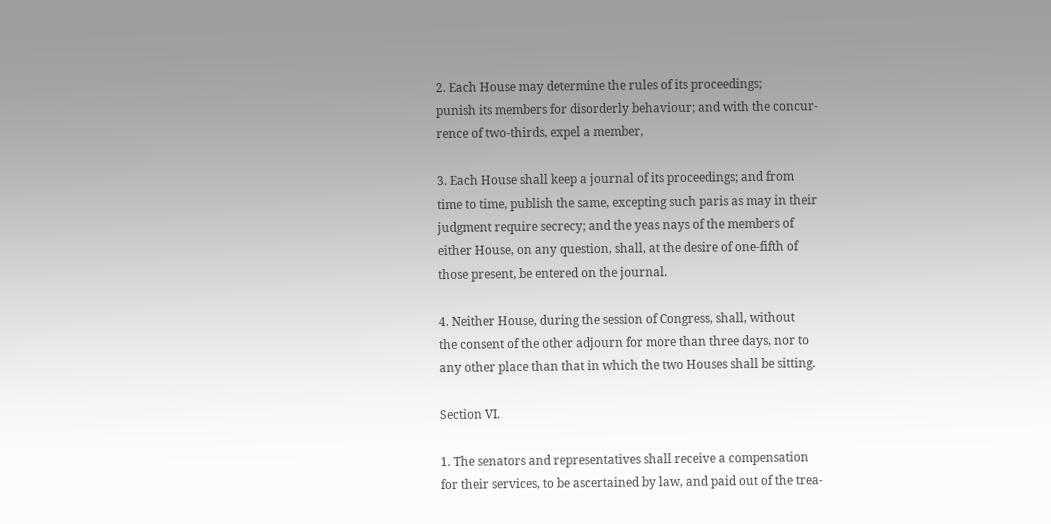2. Each House may determine the rules of its proceedings;
punish its members for disorderly behaviour; and with the concur-
rence of two-thirds, expel a member,

3. Each House shall keep a journal of its proceedings; and from
time to time, publish the same, excepting such paris as may in their
judgment require secrecy; and the yeas nays of the members of
either House, on any question, shall, at the desire of one-fifth of
those present, be entered on the journal.

4. Neither House, during the session of Congress, shall, without
the consent of the other adjourn for more than three days, nor to
any other place than that in which the two Houses shall be sitting.

Section VI.

1. The senators and representatives shall receive a compensation
for their services, to be ascertained by law, and paid out of the trea-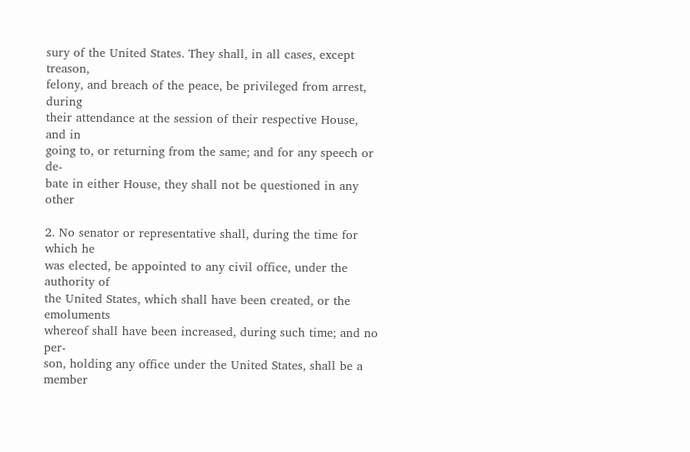sury of the United States. They shall, in all cases, except treason,
felony, and breach of the peace, be privileged from arrest, during
their attendance at the session of their respective House, and in
going to, or returning from the same; and for any speech or de-
bate in either House, they shall not be questioned in any other

2. No senator or representative shall, during the time for which he
was elected, be appointed to any civil office, under the authority of
the United States, which shall have been created, or the emoluments
whereof shall have been increased, during such time; and no per-
son, holding any office under the United States, shall be a member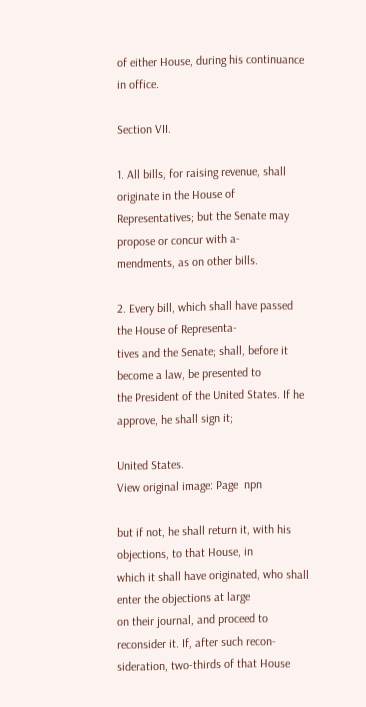of either House, during his continuance in office.

Section VII.

1. All bills, for raising revenue, shall originate in the House of
Representatives; but the Senate may propose or concur with a-
mendments, as on other bills.

2. Every bill, which shall have passed the House of Representa-
tives and the Senate; shall, before it become a law, be presented to
the President of the United States. If he approve, he shall sign it;

United States.
View original image: Page  npn

but if not, he shall return it, with his objections, to that House, in
which it shall have originated, who shall enter the objections at large
on their journal, and proceed to reconsider it. If, after such recon-
sideration, two-thirds of that House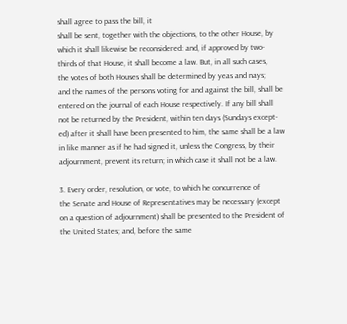shall agree to pass the bill, it
shall be sent, together with the objections, to the other House, by
which it shall likewise be reconsidered: and, if approved by two-
thirds of that House, it shall become a law. But, in all such cases,
the votes of both Houses shall be determined by yeas and nays;
and the names of the persons voting for and against the bill, shall be
entered on the journal of each House respectively. If any bill shall
not be returned by the President, within ten days (Sundays except-
ed) after it shall have been presented to him, the same shall be a law
in like manner as if he had signed it, unless the Congress, by their
adjournment, prevent its return; in which case it shall not be a law.

3. Every order, resolution, or vote, to which he concurrence of
the Senate and House of Representatives may be necessary (except
on a question of adjournment) shall be presented to the President of
the United States; and, before the same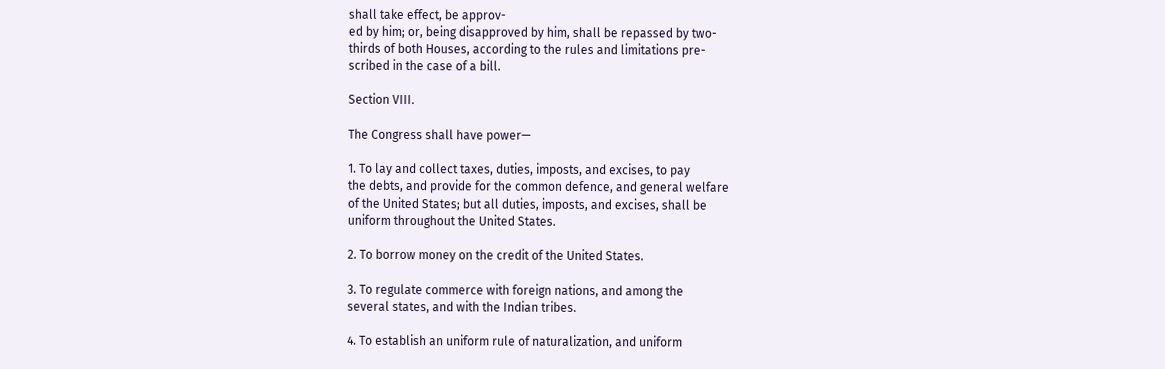shall take effect, be approv-
ed by him; or, being disapproved by him, shall be repassed by two-
thirds of both Houses, according to the rules and limitations pre-
scribed in the case of a bill.

Section VIII.

The Congress shall have power—

1. To lay and collect taxes, duties, imposts, and excises, to pay
the debts, and provide for the common defence, and general welfare
of the United States; but all duties, imposts, and excises, shall be
uniform throughout the United States.

2. To borrow money on the credit of the United States.

3. To regulate commerce with foreign nations, and among the
several states, and with the Indian tribes.

4. To establish an uniform rule of naturalization, and uniform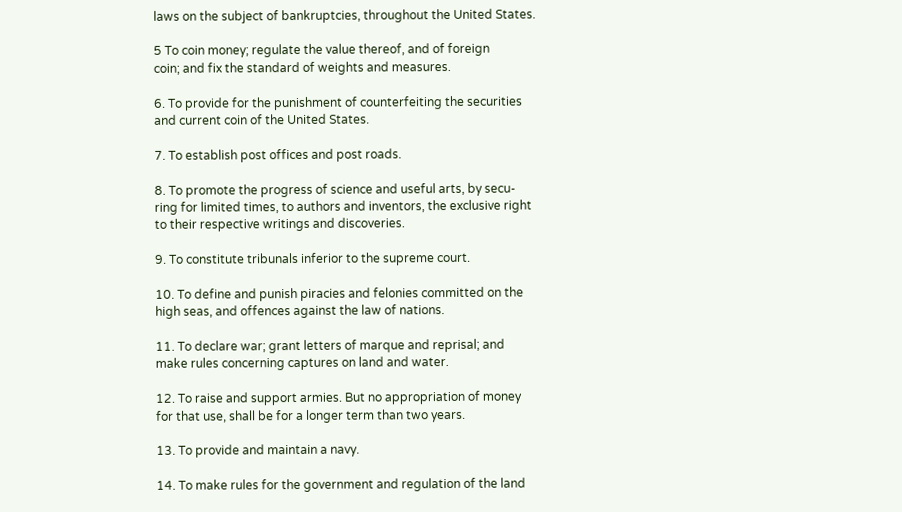laws on the subject of bankruptcies, throughout the United States.

5 To coin money; regulate the value thereof, and of foreign
coin; and fix the standard of weights and measures.

6. To provide for the punishment of counterfeiting the securities
and current coin of the United States.

7. To establish post offices and post roads.

8. To promote the progress of science and useful arts, by secu-
ring for limited times, to authors and inventors, the exclusive right
to their respective writings and discoveries.

9. To constitute tribunals inferior to the supreme court.

10. To define and punish piracies and felonies committed on the
high seas, and offences against the law of nations.

11. To declare war; grant letters of marque and reprisal; and
make rules concerning captures on land and water.

12. To raise and support armies. But no appropriation of money
for that use, shall be for a longer term than two years.

13. To provide and maintain a navy.

14. To make rules for the government and regulation of the land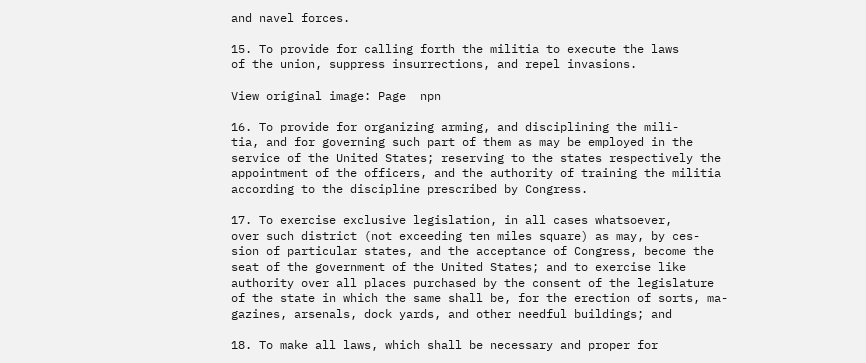and navel forces.

15. To provide for calling forth the militia to execute the laws
of the union, suppress insurrections, and repel invasions.

View original image: Page  npn

16. To provide for organizing arming, and disciplining the mili-
tia, and for governing such part of them as may be employed in the
service of the United States; reserving to the states respectively the
appointment of the officers, and the authority of training the militia
according to the discipline prescribed by Congress.

17. To exercise exclusive legislation, in all cases whatsoever,
over such district (not exceeding ten miles square) as may, by ces-
sion of particular states, and the acceptance of Congress, become the
seat of the government of the United States; and to exercise like
authority over all places purchased by the consent of the legislature
of the state in which the same shall be, for the erection of sorts, ma-
gazines, arsenals, dock yards, and other needful buildings; and

18. To make all laws, which shall be necessary and proper for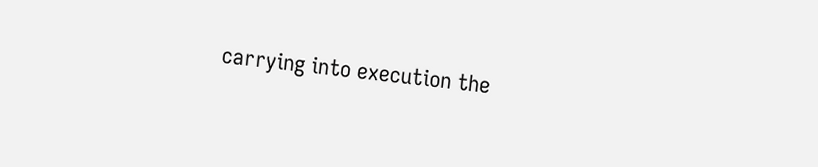carrying into execution the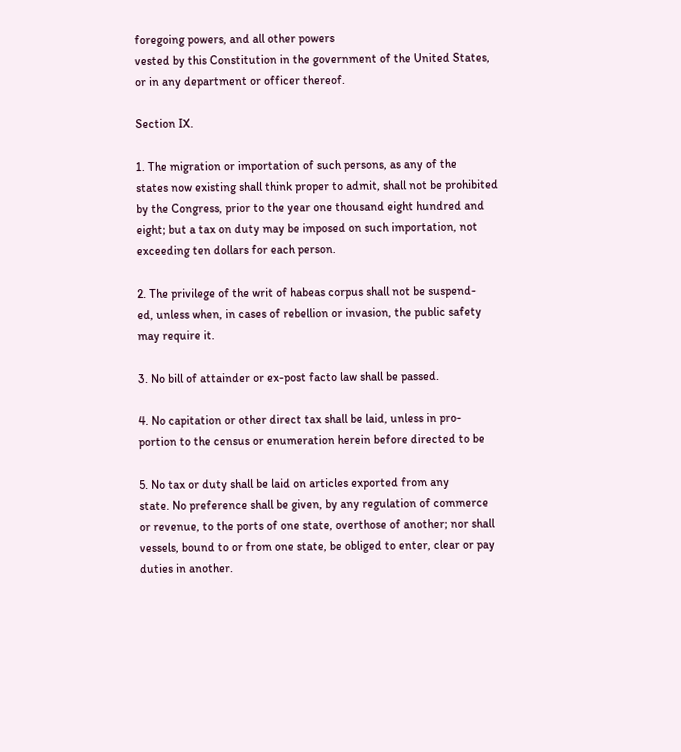foregoing powers, and all other powers
vested by this Constitution in the government of the United States,
or in any department or officer thereof.

Section IX.

1. The migration or importation of such persons, as any of the
states now existing shall think proper to admit, shall not be prohibited
by the Congress, prior to the year one thousand eight hundred and
eight; but a tax on duty may be imposed on such importation, not
exceeding ten dollars for each person.

2. The privilege of the writ of habeas corpus shall not be suspend-
ed, unless when, in cases of rebellion or invasion, the public safety
may require it.

3. No bill of attainder or ex-post facto law shall be passed.

4. No capitation or other direct tax shall be laid, unless in pro-
portion to the census or enumeration herein before directed to be

5. No tax or duty shall be laid on articles exported from any
state. No preference shall be given, by any regulation of commerce
or revenue, to the ports of one state, overthose of another; nor shall
vessels, bound to or from one state, be obliged to enter, clear or pay
duties in another.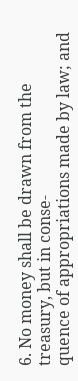6. No money shall be drawn from the treasury, but in conse-
quence of appropriations made by law; and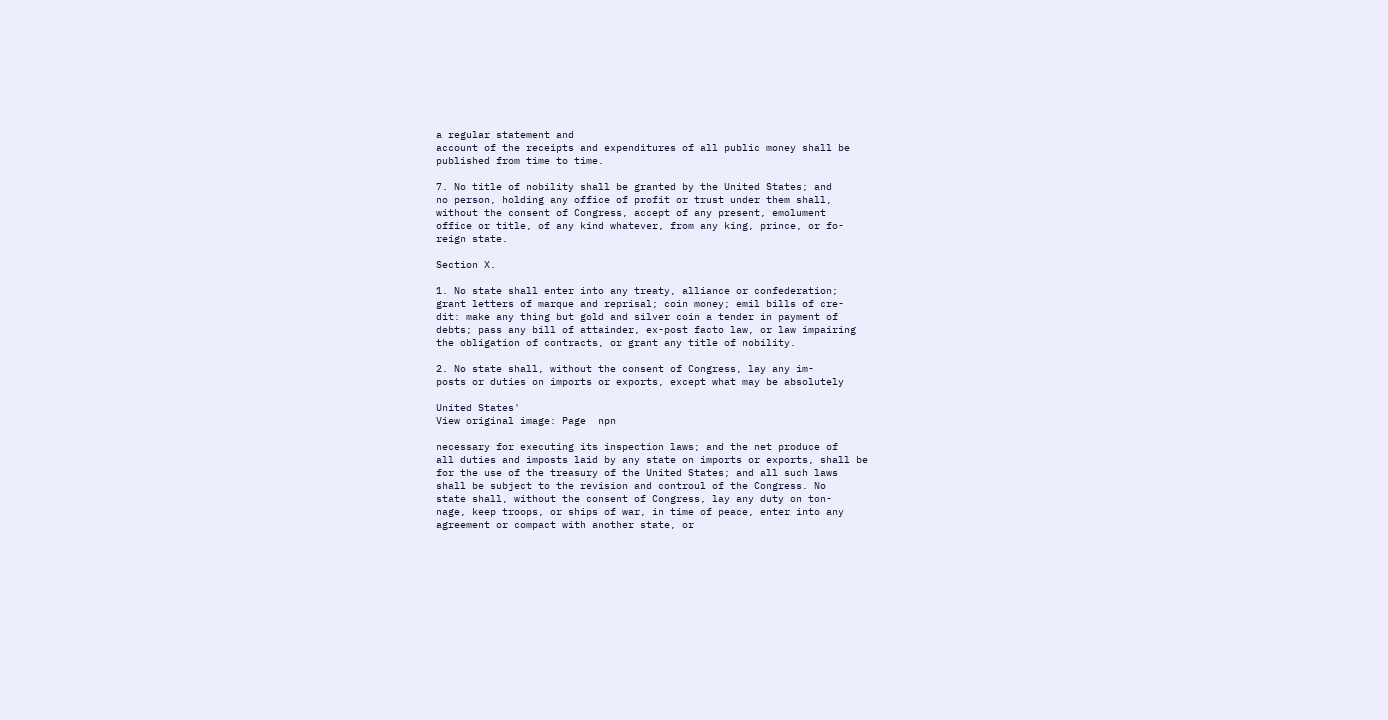a regular statement and
account of the receipts and expenditures of all public money shall be
published from time to time.

7. No title of nobility shall be granted by the United States; and
no person, holding any office of profit or trust under them shall,
without the consent of Congress, accept of any present, emolument
office or title, of any kind whatever, from any king, prince, or fo-
reign state.

Section X.

1. No state shall enter into any treaty, alliance or confederation;
grant letters of marque and reprisal; coin money; emil bills of cre-
dit: make any thing but gold and silver coin a tender in payment of
debts; pass any bill of attainder, ex-post facto law, or law impairing
the obligation of contracts, or grant any title of nobility.

2. No state shall, without the consent of Congress, lay any im-
posts or duties on imports or exports, except what may be absolutely

United States'
View original image: Page  npn

necessary for executing its inspection laws; and the net produce of
all duties and imposts laid by any state on imports or exports, shall be
for the use of the treasury of the United States; and all such laws
shall be subject to the revision and controul of the Congress. No
state shall, without the consent of Congress, lay any duty on ton-
nage, keep troops, or ships of war, in time of peace, enter into any
agreement or compact with another state, or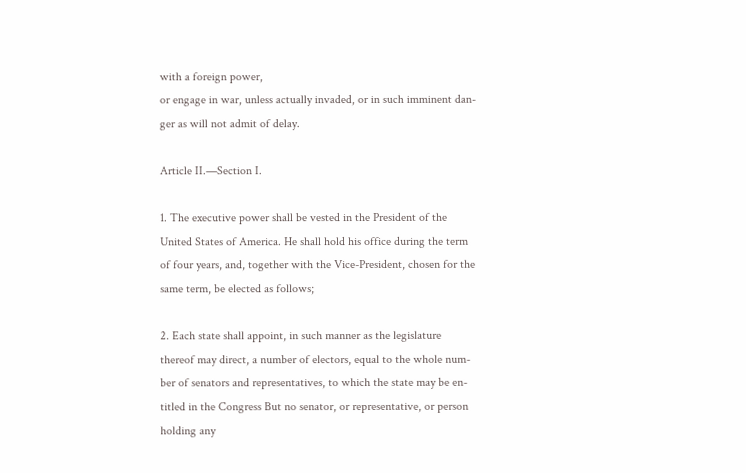with a foreign power,
or engage in war, unless actually invaded, or in such imminent dan-
ger as will not admit of delay.

Article II.—Section I.

1. The executive power shall be vested in the President of the
United States of America. He shall hold his office during the term
of four years, and, together with the Vice-President, chosen for the
same term, be elected as follows;

2. Each state shall appoint, in such manner as the legislature
thereof may direct, a number of electors, equal to the whole num-
ber of senators and representatives, to which the state may be en-
titled in the Congress But no senator, or representative, or person
holding any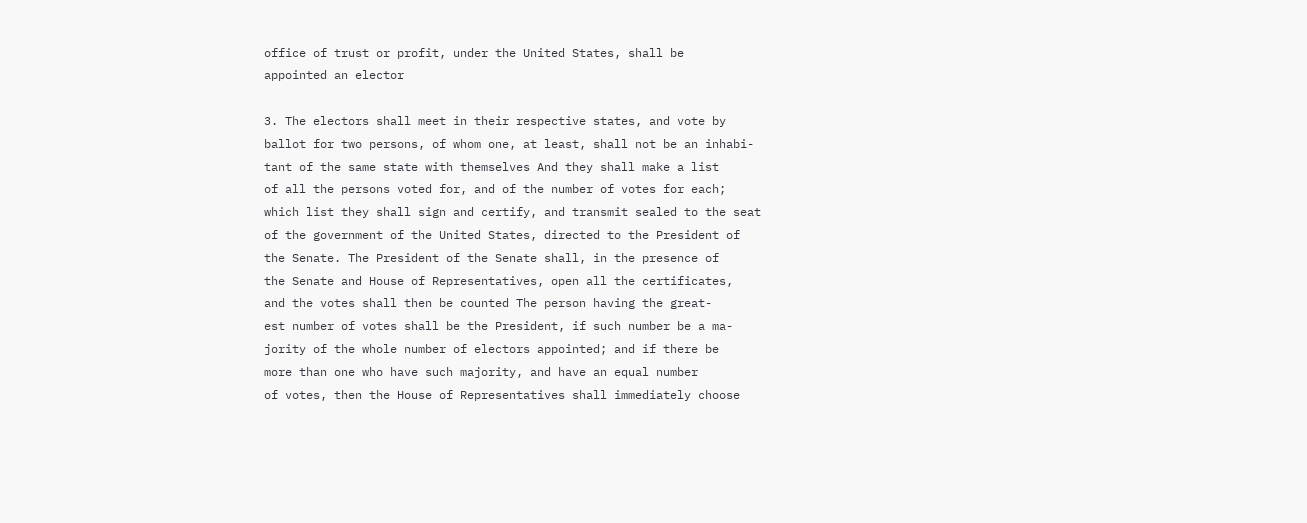office of trust or profit, under the United States, shall be
appointed an elector

3. The electors shall meet in their respective states, and vote by
ballot for two persons, of whom one, at least, shall not be an inhabi-
tant of the same state with themselves And they shall make a list
of all the persons voted for, and of the number of votes for each;
which list they shall sign and certify, and transmit sealed to the seat
of the government of the United States, directed to the President of
the Senate. The President of the Senate shall, in the presence of
the Senate and House of Representatives, open all the certificates,
and the votes shall then be counted The person having the great-
est number of votes shall be the President, if such number be a ma-
jority of the whole number of electors appointed; and if there be
more than one who have such majority, and have an equal number
of votes, then the House of Representatives shall immediately choose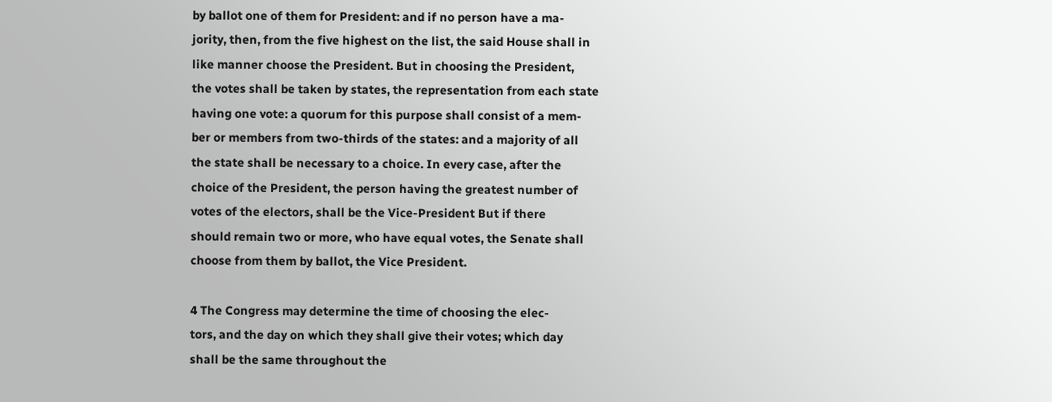by ballot one of them for President: and if no person have a ma-
jority, then, from the five highest on the list, the said House shall in
like manner choose the President. But in choosing the President,
the votes shall be taken by states, the representation from each state
having one vote: a quorum for this purpose shall consist of a mem-
ber or members from two-thirds of the states: and a majority of all
the state shall be necessary to a choice. In every case, after the
choice of the President, the person having the greatest number of
votes of the electors, shall be the Vice-President But if there
should remain two or more, who have equal votes, the Senate shall
choose from them by ballot, the Vice President.

4 The Congress may determine the time of choosing the elec-
tors, and the day on which they shall give their votes; which day
shall be the same throughout the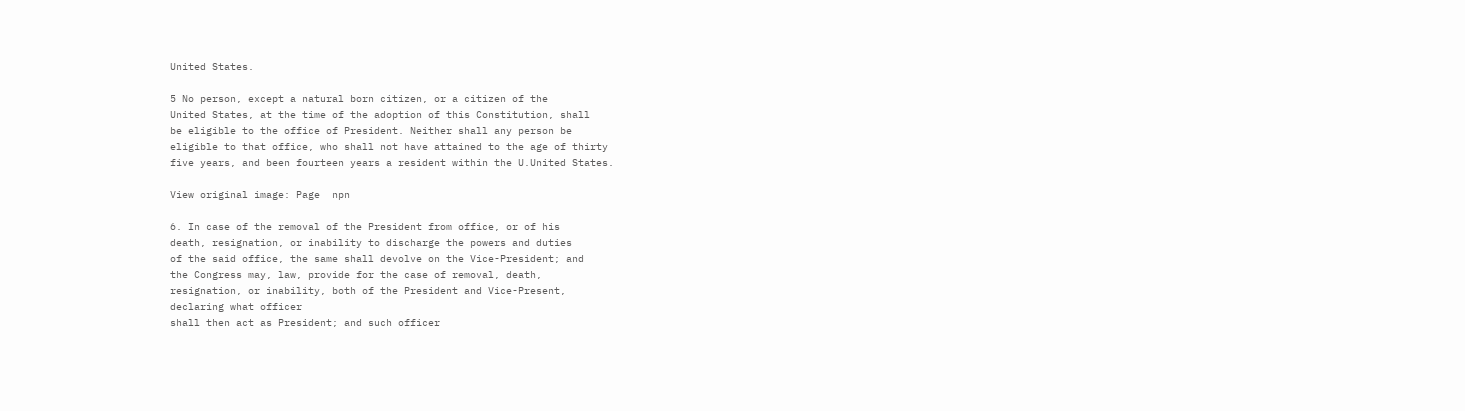United States.

5 No person, except a natural born citizen, or a citizen of the
United States, at the time of the adoption of this Constitution, shall
be eligible to the office of President. Neither shall any person be
eligible to that office, who shall not have attained to the age of thirty
five years, and been fourteen years a resident within the U.United States.

View original image: Page  npn

6. In case of the removal of the President from office, or of his
death, resignation, or inability to discharge the powers and duties
of the said office, the same shall devolve on the Vice-President; and
the Congress may, law, provide for the case of removal, death,
resignation, or inability, both of the President and Vice-Present,
declaring what officer
shall then act as President; and such officer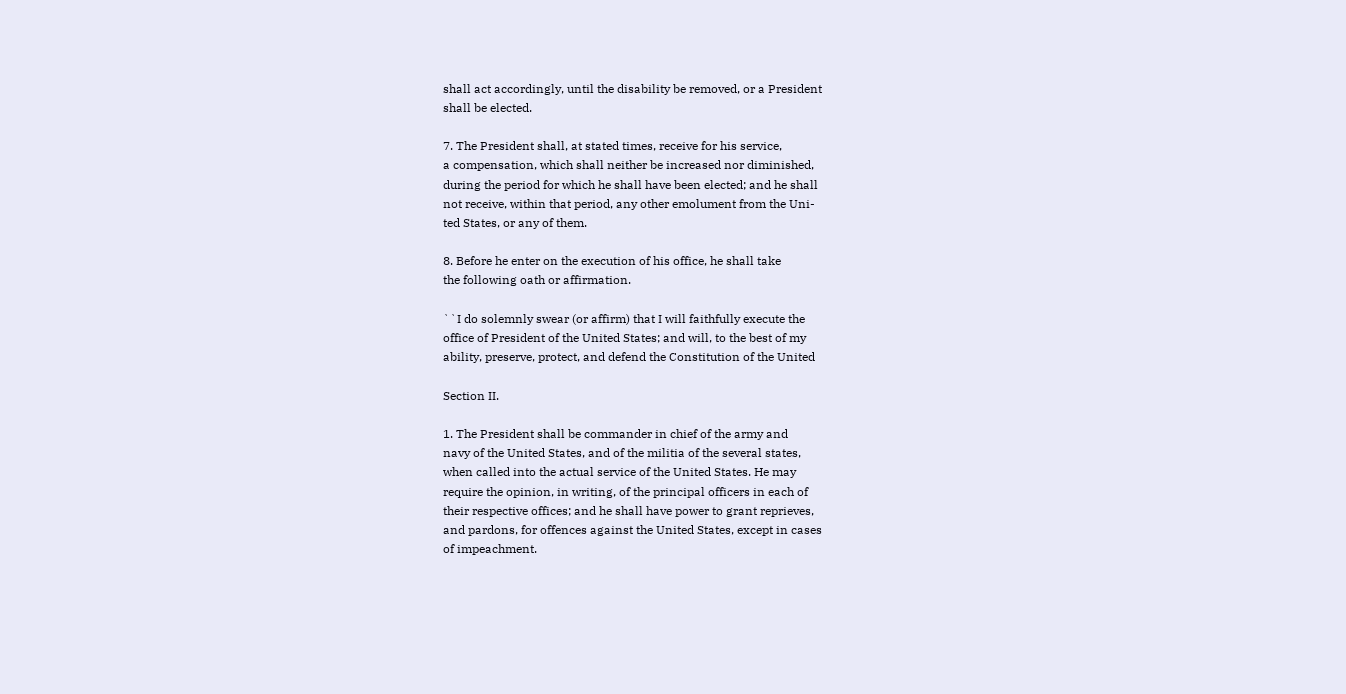shall act accordingly, until the disability be removed, or a President
shall be elected.

7. The President shall, at stated times, receive for his service,
a compensation, which shall neither be increased nor diminished,
during the period for which he shall have been elected; and he shall
not receive, within that period, any other emolument from the Uni-
ted States, or any of them.

8. Before he enter on the execution of his office, he shall take
the following oath or affirmation.

``I do solemnly swear (or affirm) that I will faithfully execute the
office of President of the United States; and will, to the best of my
ability, preserve, protect, and defend the Constitution of the United

Section II.

1. The President shall be commander in chief of the army and
navy of the United States, and of the militia of the several states,
when called into the actual service of the United States. He may
require the opinion, in writing, of the principal officers in each of
their respective offices; and he shall have power to grant reprieves,
and pardons, for offences against the United States, except in cases
of impeachment.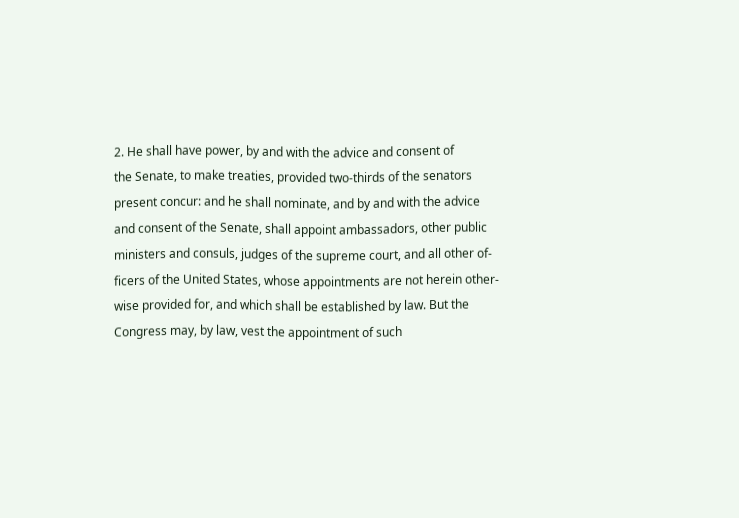2. He shall have power, by and with the advice and consent of
the Senate, to make treaties, provided two-thirds of the senators
present concur: and he shall nominate, and by and with the advice
and consent of the Senate, shall appoint ambassadors, other public
ministers and consuls, judges of the supreme court, and all other of-
ficers of the United States, whose appointments are not herein other-
wise provided for, and which shall be established by law. But the
Congress may, by law, vest the appointment of such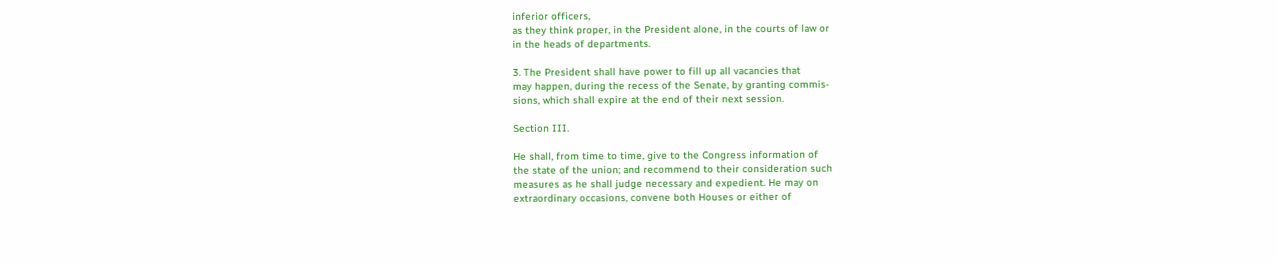inferior officers,
as they think proper, in the President alone, in the courts of law or
in the heads of departments.

3. The President shall have power to fill up all vacancies that
may happen, during the recess of the Senate, by granting commis-
sions, which shall expire at the end of their next session.

Section III.

He shall, from time to time, give to the Congress information of
the state of the union; and recommend to their consideration such
measures as he shall judge necessary and expedient. He may on
extraordinary occasions, convene both Houses or either of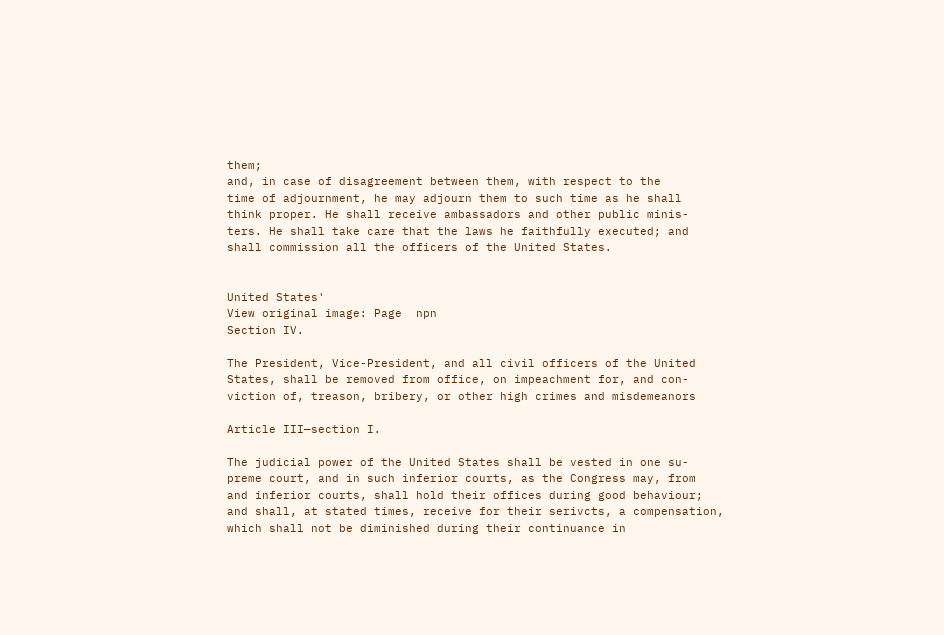them;
and, in case of disagreement between them, with respect to the
time of adjournment, he may adjourn them to such time as he shall
think proper. He shall receive ambassadors and other public minis-
ters. He shall take care that the laws he faithfully executed; and
shall commission all the officers of the United States.


United States'
View original image: Page  npn
Section IV.

The President, Vice-President, and all civil officers of the United
States, shall be removed from office, on impeachment for, and con-
viction of, treason, bribery, or other high crimes and misdemeanors

Article III—section I.

The judicial power of the United States shall be vested in one su-
preme court, and in such inferior courts, as the Congress may, from
and inferior courts, shall hold their offices during good behaviour;
and shall, at stated times, receive for their serivcts, a compensation,
which shall not be diminished during their continuance in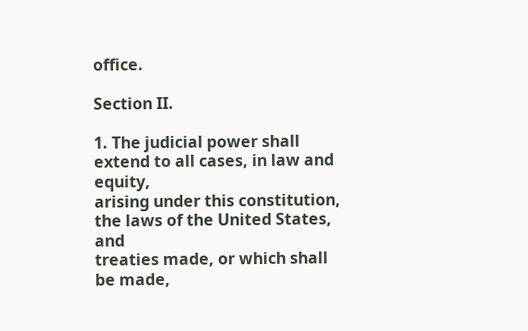office.

Section II.

1. The judicial power shall extend to all cases, in law and equity,
arising under this constitution, the laws of the United States, and
treaties made, or which shall be made,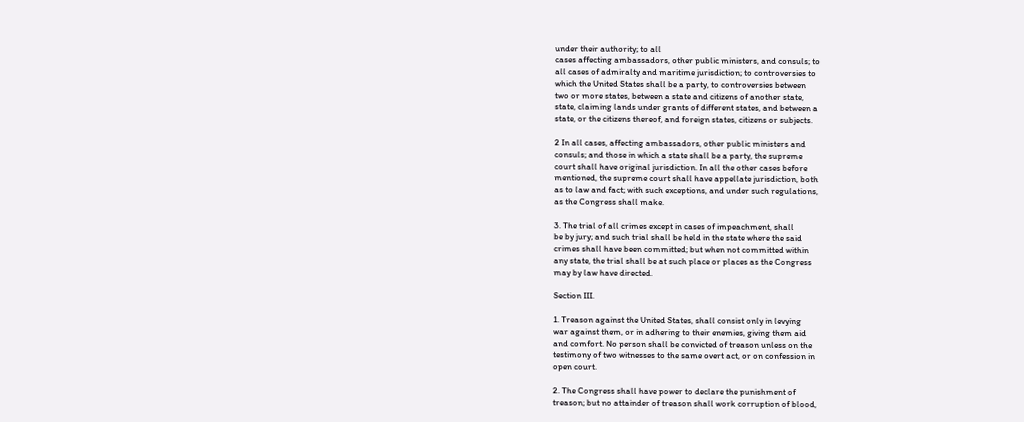under their authority; to all
cases affecting ambassadors, other public ministers, and consuls; to
all cases of admiralty and maritime jurisdiction; to controversies to
which the United States shall be a party, to controversies between
two or more states, between a state and citizens of another state,
state, claiming lands under grants of different states, and between a
state, or the citizens thereof, and foreign states, citizens or subjects.

2 In all cases, affecting ambassadors, other public ministers and
consuls; and those in which a state shall be a party, the supreme
court shall have original jurisdiction. In all the other cases before
mentioned, the supreme court shall have appellate jurisdiction, both
as to law and fact; with such exceptions, and under such regulations,
as the Congress shall make.

3. The trial of all crimes except in cases of impeachment, shall
be by jury; and such trial shall be held in the state where the said
crimes shall have been committed; but when not committed within
any state, the trial shall be at such place or places as the Congress
may by law have directed.

Section III.

1. Treason against the United States, shall consist only in levying
war against them, or in adhering to their enemies, giving them aid
and comfort. No person shall be convicted of treason unless on the
testimony of two witnesses to the same overt act, or on confession in
open court.

2. The Congress shall have power to declare the punishment of
treason; but no attainder of treason shall work corruption of blood,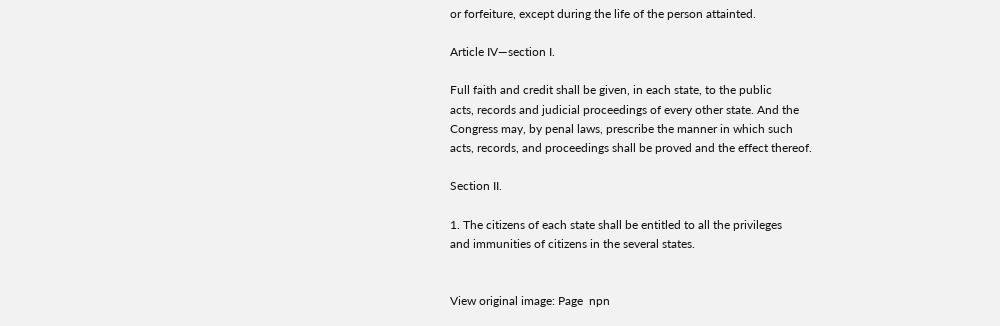or forfeiture, except during the life of the person attainted.

Article IV—section I.

Full faith and credit shall be given, in each state, to the public
acts, records and judicial proceedings of every other state. And the
Congress may, by penal laws, prescribe the manner in which such
acts, records, and proceedings shall be proved and the effect thereof.

Section II.

1. The citizens of each state shall be entitled to all the privileges
and immunities of citizens in the several states.


View original image: Page  npn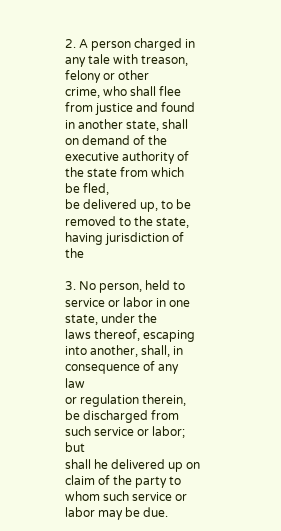2. A person charged in any tale with treason, felony or other
crime, who shall flee from justice and found in another state, shall
on demand of the executive authority of the state from which be fled,
be delivered up, to be removed to the state, having jurisdiction of the

3. No person, held to service or labor in one state, under the
laws thereof, escaping into another, shall, in consequence of any law
or regulation therein, be discharged from such service or labor; but
shall he delivered up on claim of the party to whom such service or
labor may be due.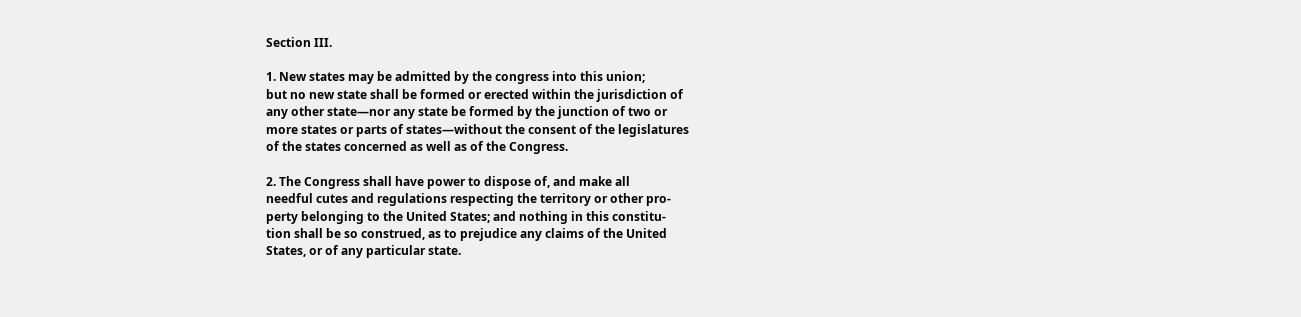Section III.

1. New states may be admitted by the congress into this union;
but no new state shall be formed or erected within the jurisdiction of
any other state—nor any state be formed by the junction of two or
more states or parts of states—without the consent of the legislatures
of the states concerned as well as of the Congress.

2. The Congress shall have power to dispose of, and make all
needful cutes and regulations respecting the territory or other pro-
perty belonging to the United States; and nothing in this constitu-
tion shall be so construed, as to prejudice any claims of the United
States, or of any particular state.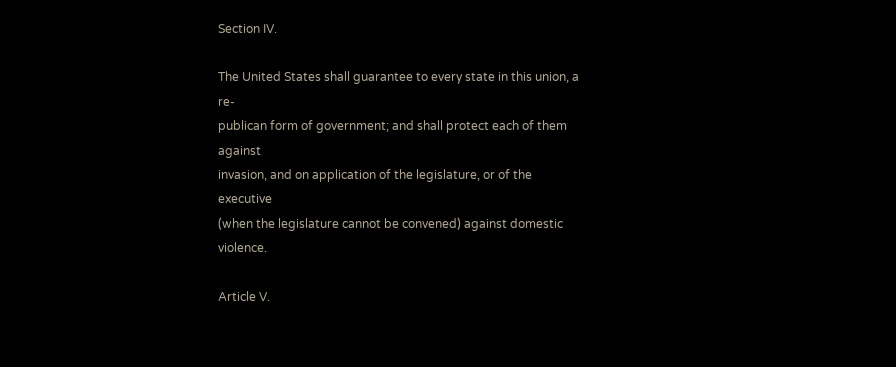Section IV.

The United States shall guarantee to every state in this union, a re-
publican form of government; and shall protect each of them against
invasion, and on application of the legislature, or of the executive
(when the legislature cannot be convened) against domestic violence.

Article V.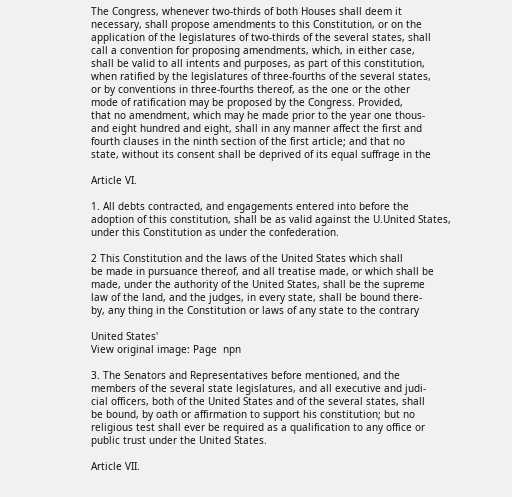The Congress, whenever two-thirds of both Houses shall deem it
necessary, shall propose amendments to this Constitution, or on the
application of the legislatures of two-thirds of the several states, shall
call a convention for proposing amendments, which, in either case,
shall be valid to all intents and purposes, as part of this constitution,
when ratified by the legislatures of three-fourths of the several states,
or by conventions in three-fourths thereof, as the one or the other
mode of ratification may be proposed by the Congress. Provided,
that no amendment, which may he made prior to the year one thous-
and eight hundred and eight, shall in any manner affect the first and
fourth clauses in the ninth section of the first article; and that no
state, without its consent shall be deprived of its equal suffrage in the

Article VI.

1. All debts contracted, and engagements entered into before the
adoption of this constitution, shall be as valid against the U.United States,
under this Constitution as under the confederation.

2 This Constitution and the laws of the United States which shall
be made in pursuance thereof, and all treatise made, or which shall be
made, under the authority of the United States, shall be the supreme
law of the land, and the judges, in every state, shall be bound there-
by, any thing in the Constitution or laws of any state to the contrary

United States'
View original image: Page  npn

3. The Senators and Representatives before mentioned, and the
members of the several state legislatures, and all executive and judi-
cial officers, both of the United States and of the several states, shall
be bound, by oath or affirmation to support his constitution; but no
religious test shall ever be required as a qualification to any office or
public trust under the United States.

Article VII.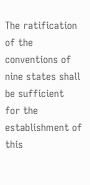The ratification of the conventions of nine states shall be sufficient
for the establishment of this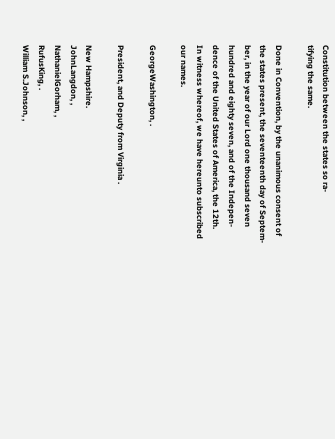Constitution between the states so ra-
tifying the same.

Done in Convention, by the unanimous consent of
the states present, the seventeenth day of Septem-
ber, in the year of our Lord one thousand seven
hundred and eighty seven, and of the Indepen-
dence of the United States of America, the 12th.
In witness whereof, we have hereunto subscribed
our names.

GeorgeWashington, .

President, and Deputy from Virginia .

New Hampshire.
JohnLangdon, ,
NathanielGorham, ,
RufusKing, .
William S.Johnson, ,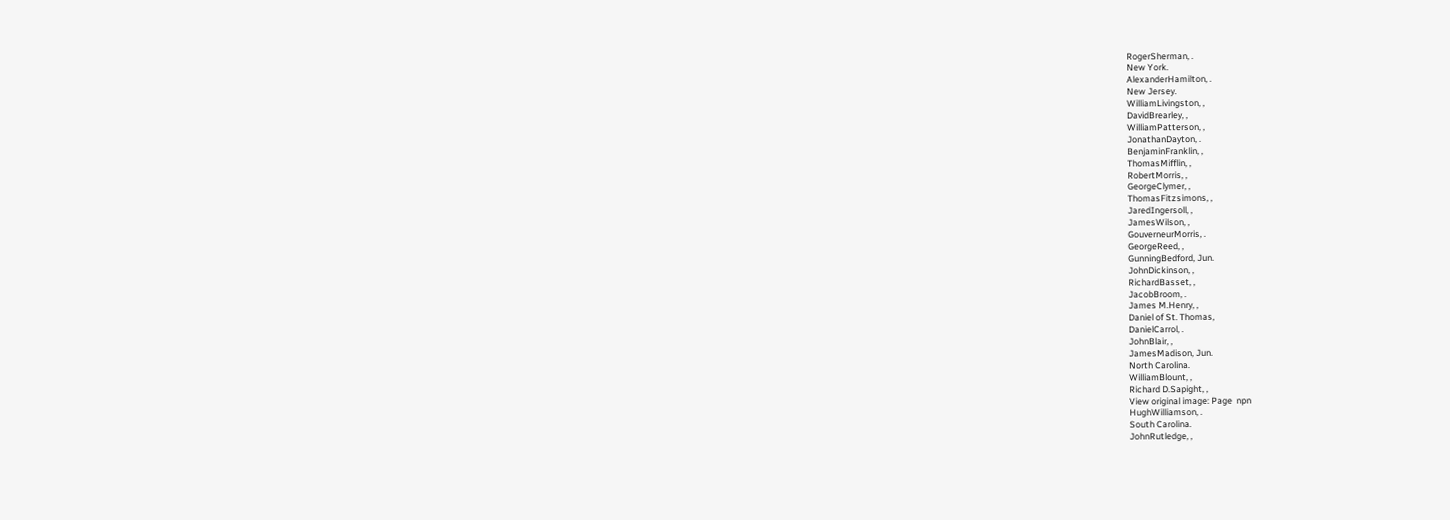RogerSherman, .
New York.
AlexanderHamilton, .
New Jersey.
WilliamLivingston, ,
DavidBrearley, ,
WilliamPatterson, ,
JonathanDayton, .
BenjaminFranklin, ,
ThomasMifflin, ,
RobertMorris, ,
GeorgeClymer, ,
ThomasFitzsimons, ,
JaredIngersoll, ,
JamesWilson, ,
GouverneurMorris, .
GeorgeReed, ,
GunningBedford, Jun.
JohnDickinson, ,
RichardBasset, ,
JacobBroom, .
James M.Henry, ,
Daniel of St. Thomas,
DanielCarrol, .
JohnBlair, ,
JamesMadison, Jun.
North Carolina.
WilliamBlount, ,
Richard D.Sapight, ,
View original image: Page  npn
HughWilliamson, .
South Carolina.
JohnRutledge, ,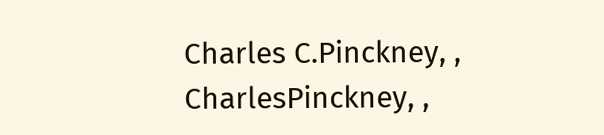Charles C.Pinckney, ,
CharlesPinckney, ,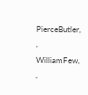PierceButler, ,
WilliamFew, ,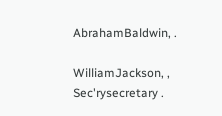AbrahamBaldwin, .

WilliamJackson, , Sec'rysecretary .